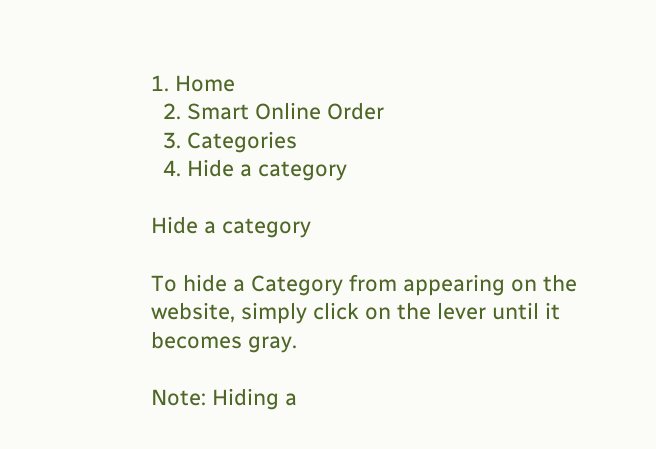1. Home
  2. Smart Online Order
  3. Categories
  4. Hide a category

Hide a category

To hide a Category from appearing on the website, simply click on the lever until it becomes gray.

Note: Hiding a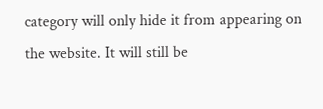category will only hide it from appearing on the website. It will still be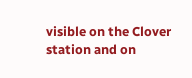visible on the Clover station and on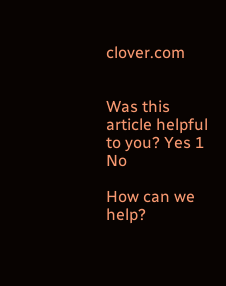clover.com


Was this article helpful to you? Yes 1 No

How can we help?